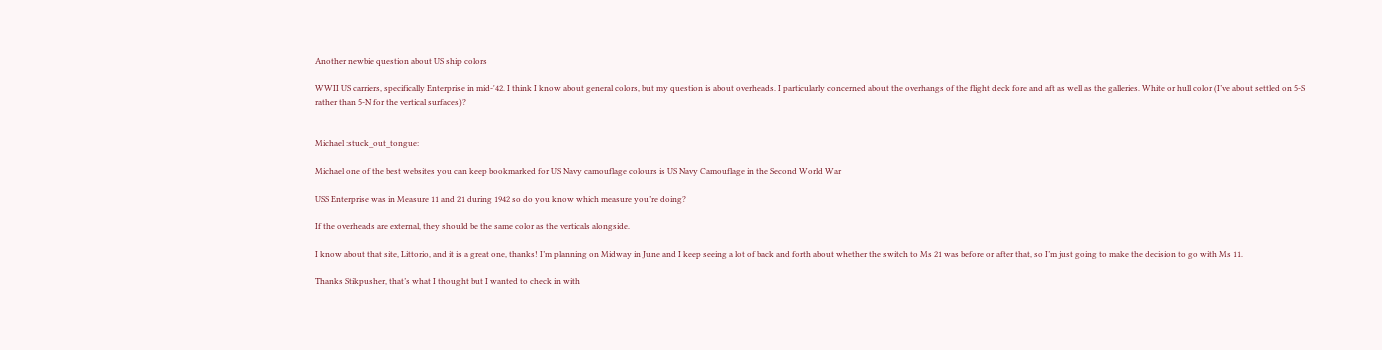Another newbie question about US ship colors

WWII US carriers, specifically Enterprise in mid-'42. I think I know about general colors, but my question is about overheads. I particularly concerned about the overhangs of the flight deck fore and aft as well as the galleries. White or hull color (I’ve about settled on 5-S rather than 5-N for the vertical surfaces)?


Michael :stuck_out_tongue:

Michael one of the best websites you can keep bookmarked for US Navy camouflage colours is US Navy Camouflage in the Second World War

USS Enterprise was in Measure 11 and 21 during 1942 so do you know which measure you’re doing?

If the overheads are external, they should be the same color as the verticals alongside.

I know about that site, Littorio, and it is a great one, thanks! I’m planning on Midway in June and I keep seeing a lot of back and forth about whether the switch to Ms 21 was before or after that, so I’m just going to make the decision to go with Ms 11.

Thanks Stikpusher, that’s what I thought but I wanted to check in with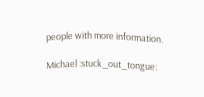people with more information.

Michael :stuck_out_tongue: